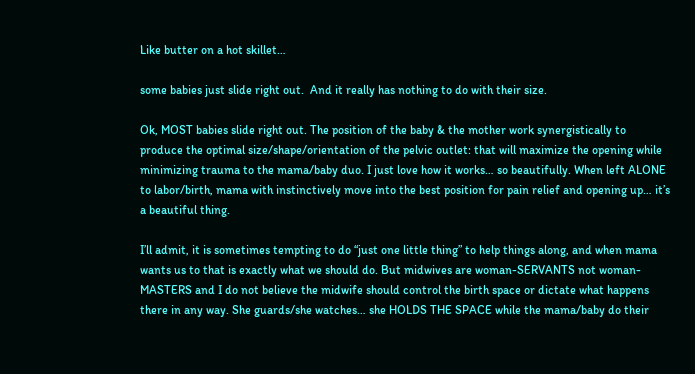Like butter on a hot skillet…

some babies just slide right out.  And it really has nothing to do with their size.

Ok, MOST babies slide right out. The position of the baby & the mother work synergistically to produce the optimal size/shape/orientation of the pelvic outlet: that will maximize the opening while minimizing trauma to the mama/baby duo. I just love how it works… so beautifully. When left ALONE to labor/birth, mama with instinctively move into the best position for pain relief and opening up… it’s a beautiful thing.

I’ll admit, it is sometimes tempting to do “just one little thing” to help things along, and when mama wants us to that is exactly what we should do. But midwives are woman-SERVANTS not woman-MASTERS and I do not believe the midwife should control the birth space or dictate what happens there in any way. She guards/she watches… she HOLDS THE SPACE while the mama/baby do their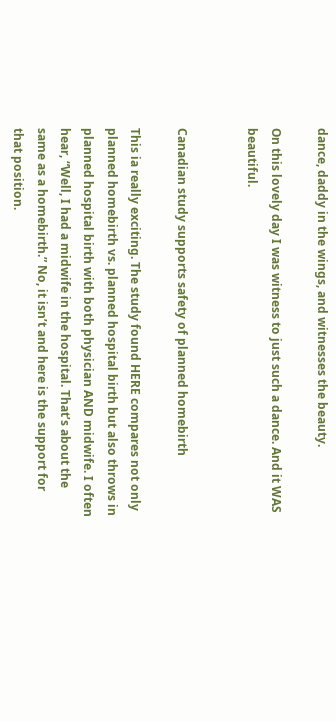dance, daddy in the wings, and witnesses the beauty.

On this lovely day I was witness to just such a dance. And it WAS beautiful.


Canadian study supports safety of planned homebirth

This ia really exciting. The study found HERE compares not only planned homebirth vs. planned hospital birth but also throws in planned hospital birth with both physician AND midwife. I often hear, “Well, I had a midwife in the hospital. That’s about the same as a homebirth.” No, it isn’t and here is the support for that position.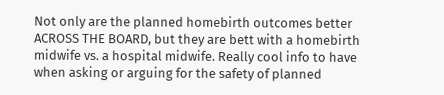Not only are the planned homebirth outcomes better ACROSS THE BOARD, but they are bett with a homebirth midwife vs. a hospital midwife. Really cool info to have when asking or arguing for the safety of planned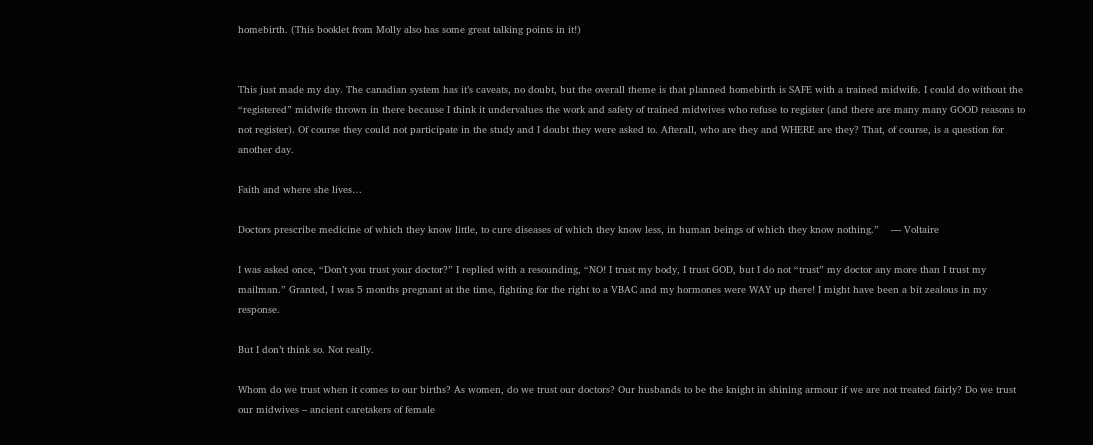homebirth. (This booklet from Molly also has some great talking points in it!)


This just made my day. The canadian system has it’s caveats, no doubt, but the overall theme is that planned homebirth is SAFE with a trained midwife. I could do without the “registered” midwife thrown in there because I think it undervalues the work and safety of trained midwives who refuse to register (and there are many many GOOD reasons to not register). Of course they could not participate in the study and I doubt they were asked to. Afterall, who are they and WHERE are they? That, of course, is a question for another day.

Faith and where she lives…

Doctors prescribe medicine of which they know little, to cure diseases of which they know less, in human beings of which they know nothing.”    — Voltaire

I was asked once, “Don’t you trust your doctor?” I replied with a resounding, “NO! I trust my body, I trust GOD, but I do not “trust” my doctor any more than I trust my mailman.” Granted, I was 5 months pregnant at the time, fighting for the right to a VBAC and my hormones were WAY up there! I might have been a bit zealous in my response.

But I don’t think so. Not really.

Whom do we trust when it comes to our births? As women, do we trust our doctors? Our husbands to be the knight in shining armour if we are not treated fairly? Do we trust our midwives – ancient caretakers of female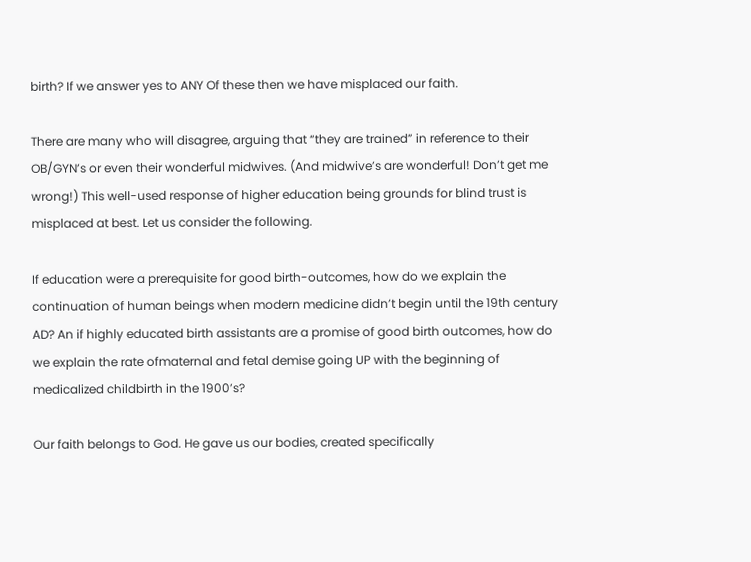birth? If we answer yes to ANY Of these then we have misplaced our faith.

There are many who will disagree, arguing that “they are trained” in reference to their OB/GYN’s or even their wonderful midwives. (And midwive’s are wonderful! Don’t get me wrong!) This well-used response of higher education being grounds for blind trust is misplaced at best. Let us consider the following.

If education were a prerequisite for good birth-outcomes, how do we explain the continuation of human beings when modern medicine didn’t begin until the 19th century AD? An if highly educated birth assistants are a promise of good birth outcomes, how do we explain the rate ofmaternal and fetal demise going UP with the beginning of medicalized childbirth in the 1900’s?

Our faith belongs to God. He gave us our bodies, created specifically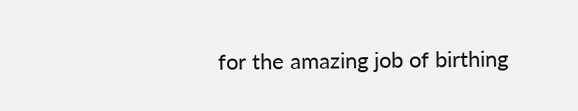for the amazing job of birthing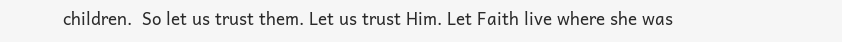children.  So let us trust them. Let us trust Him. Let Faith live where she was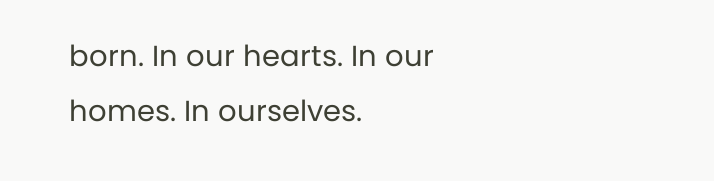born. In our hearts. In our homes. In ourselves.